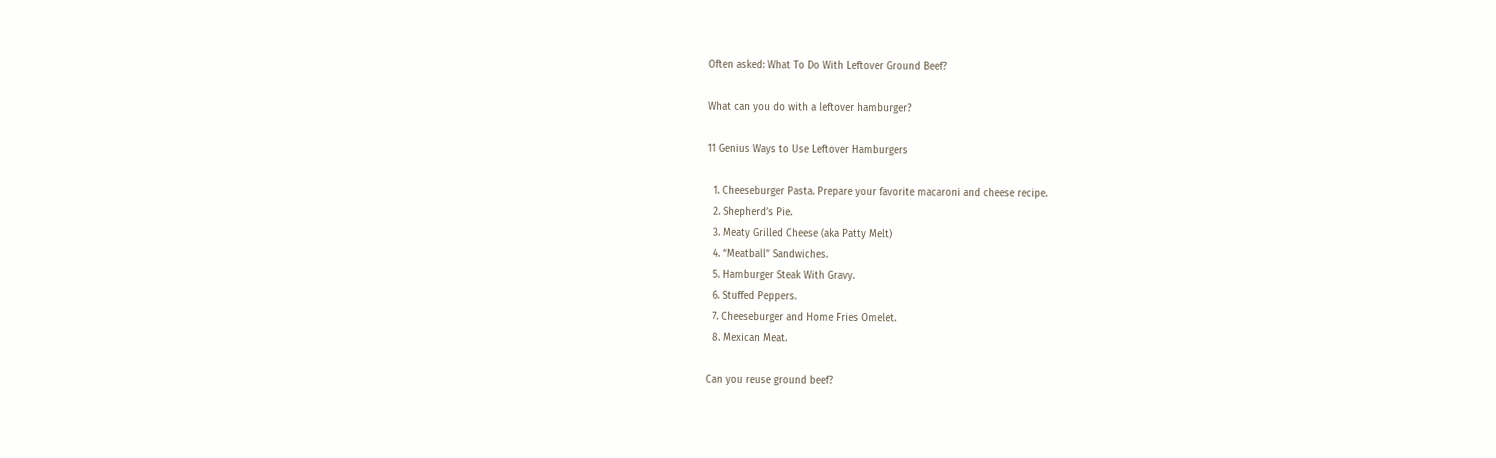Often asked: What To Do With Leftover Ground Beef?

What can you do with a leftover hamburger?

11 Genius Ways to Use Leftover Hamburgers

  1. Cheeseburger Pasta. Prepare your favorite macaroni and cheese recipe.
  2. Shepherd’s Pie.
  3. Meaty Grilled Cheese (aka Patty Melt)
  4. “Meatball” Sandwiches.
  5. Hamburger Steak With Gravy.
  6. Stuffed Peppers.
  7. Cheeseburger and Home Fries Omelet.
  8. Mexican Meat.

Can you reuse ground beef?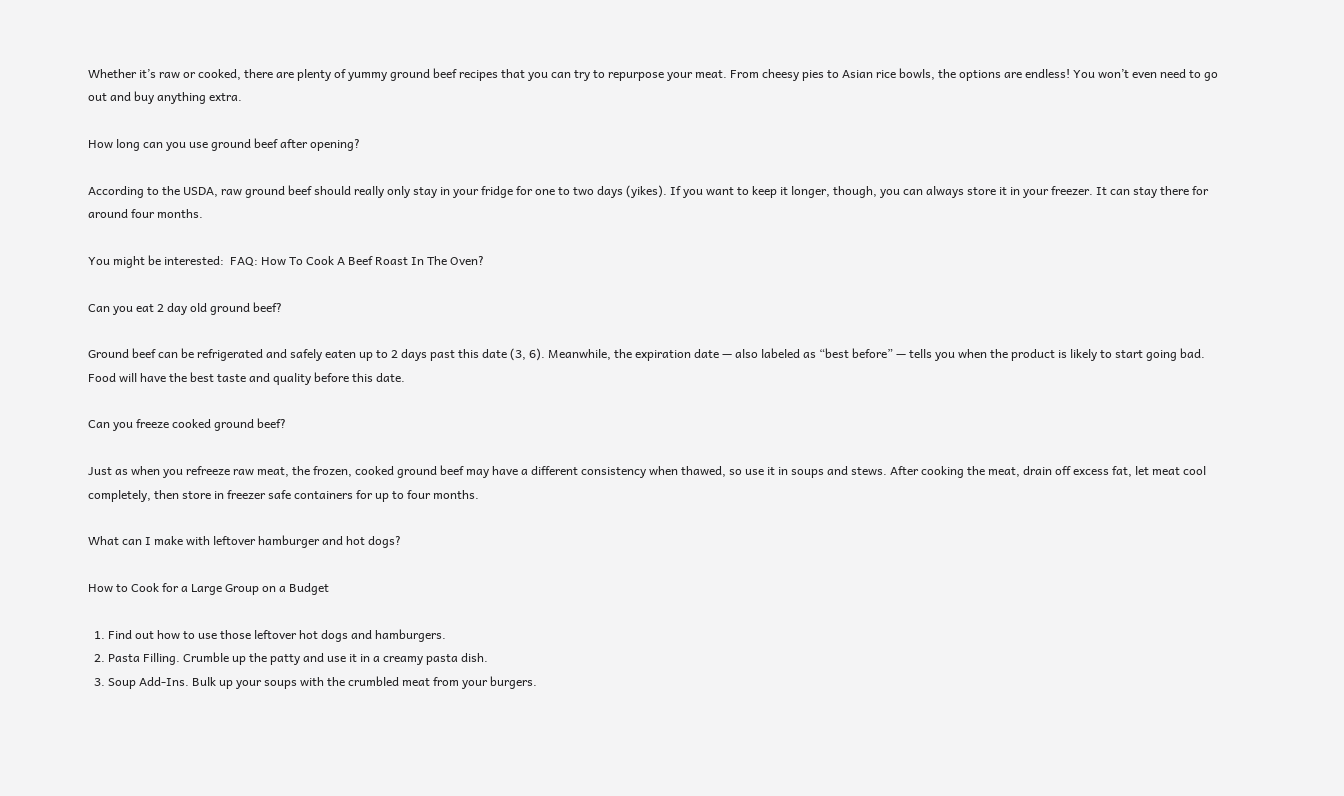Whether it’s raw or cooked, there are plenty of yummy ground beef recipes that you can try to repurpose your meat. From cheesy pies to Asian rice bowls, the options are endless! You won’t even need to go out and buy anything extra.

How long can you use ground beef after opening?

According to the USDA, raw ground beef should really only stay in your fridge for one to two days (yikes). If you want to keep it longer, though, you can always store it in your freezer. It can stay there for around four months.

You might be interested:  FAQ: How To Cook A Beef Roast In The Oven?

Can you eat 2 day old ground beef?

Ground beef can be refrigerated and safely eaten up to 2 days past this date (3, 6). Meanwhile, the expiration date — also labeled as “best before” — tells you when the product is likely to start going bad. Food will have the best taste and quality before this date.

Can you freeze cooked ground beef?

Just as when you refreeze raw meat, the frozen, cooked ground beef may have a different consistency when thawed, so use it in soups and stews. After cooking the meat, drain off excess fat, let meat cool completely, then store in freezer safe containers for up to four months.

What can I make with leftover hamburger and hot dogs?

How to Cook for a Large Group on a Budget

  1. Find out how to use those leftover hot dogs and hamburgers.
  2. Pasta Filling. Crumble up the patty and use it in a creamy pasta dish.
  3. Soup Add-Ins. Bulk up your soups with the crumbled meat from your burgers.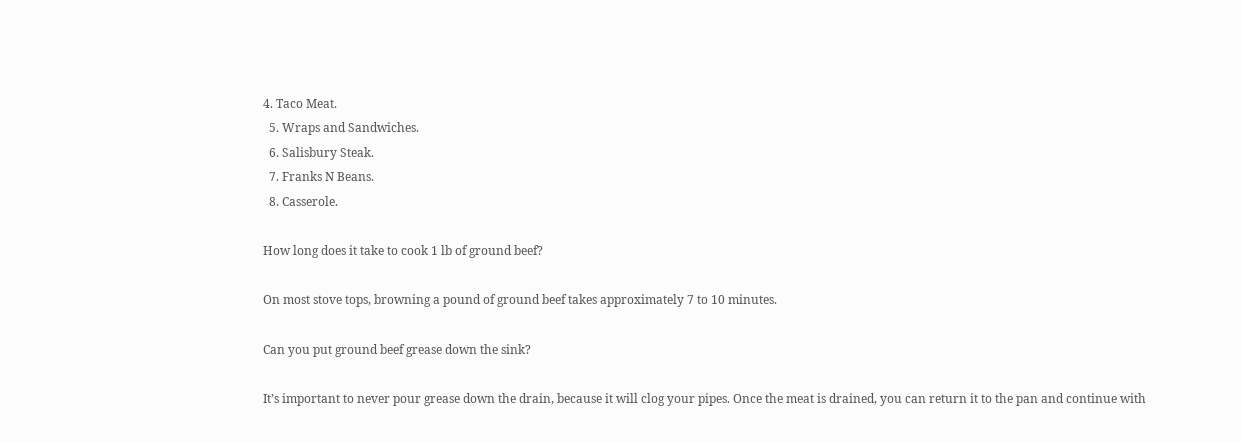4. Taco Meat.
  5. Wraps and Sandwiches.
  6. Salisbury Steak.
  7. Franks N Beans.
  8. Casserole.

How long does it take to cook 1 lb of ground beef?

On most stove tops, browning a pound of ground beef takes approximately 7 to 10 minutes.

Can you put ground beef grease down the sink?

It’s important to never pour grease down the drain, because it will clog your pipes. Once the meat is drained, you can return it to the pan and continue with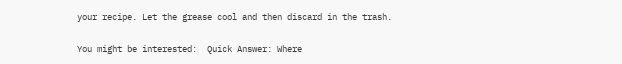your recipe. Let the grease cool and then discard in the trash.

You might be interested:  Quick Answer: Where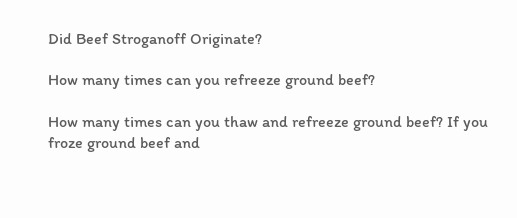Did Beef Stroganoff Originate?

How many times can you refreeze ground beef?

How many times can you thaw and refreeze ground beef? If you froze ground beef and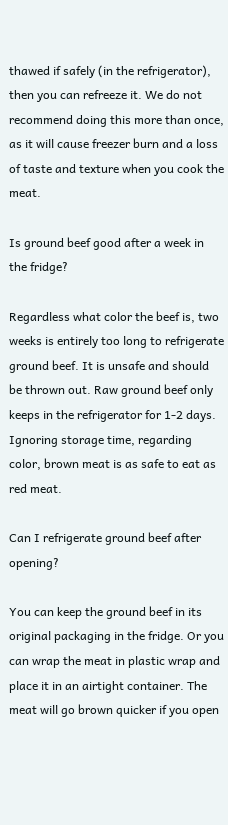thawed if safely (in the refrigerator), then you can refreeze it. We do not recommend doing this more than once, as it will cause freezer burn and a loss of taste and texture when you cook the meat.

Is ground beef good after a week in the fridge?

Regardless what color the beef is, two weeks is entirely too long to refrigerate ground beef. It is unsafe and should be thrown out. Raw ground beef only keeps in the refrigerator for 1-2 days. Ignoring storage time, regarding color, brown meat is as safe to eat as red meat.

Can I refrigerate ground beef after opening?

You can keep the ground beef in its original packaging in the fridge. Or you can wrap the meat in plastic wrap and place it in an airtight container. The meat will go brown quicker if you open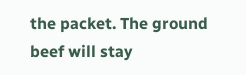the packet. The ground beef will stay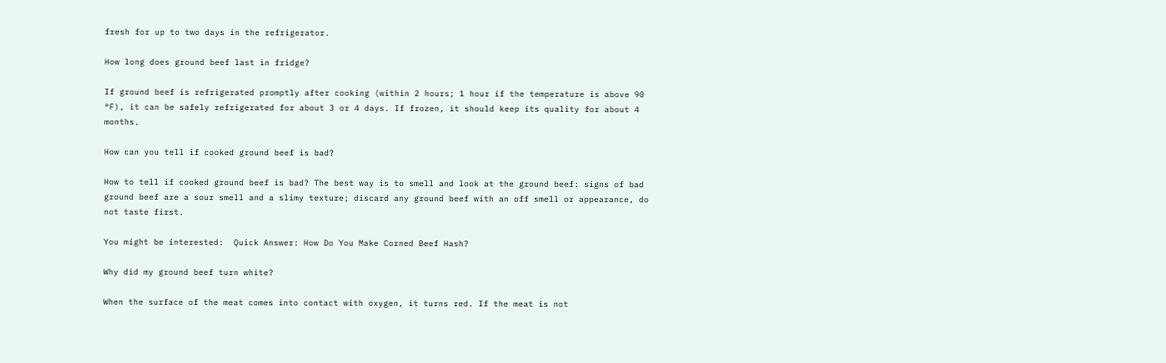fresh for up to two days in the refrigerator.

How long does ground beef last in fridge?

If ground beef is refrigerated promptly after cooking (within 2 hours; 1 hour if the temperature is above 90 °F), it can be safely refrigerated for about 3 or 4 days. If frozen, it should keep its quality for about 4 months.

How can you tell if cooked ground beef is bad?

How to tell if cooked ground beef is bad? The best way is to smell and look at the ground beef: signs of bad ground beef are a sour smell and a slimy texture; discard any ground beef with an off smell or appearance, do not taste first.

You might be interested:  Quick Answer: How Do You Make Corned Beef Hash?

Why did my ground beef turn white?

When the surface of the meat comes into contact with oxygen, it turns red. If the meat is not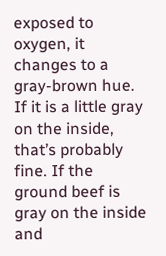exposed to oxygen, it changes to a gray-brown hue. If it is a little gray on the inside, that’s probably fine. If the ground beef is gray on the inside and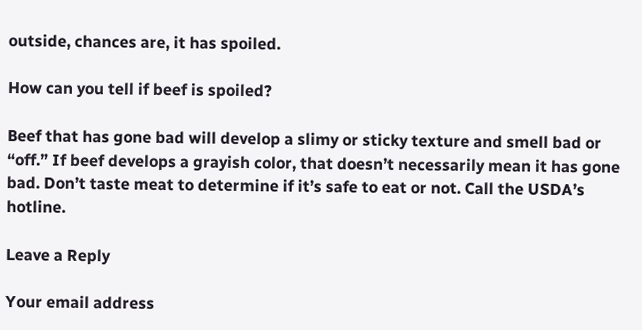outside, chances are, it has spoiled.

How can you tell if beef is spoiled?

Beef that has gone bad will develop a slimy or sticky texture and smell bad or “off.” If beef develops a grayish color, that doesn’t necessarily mean it has gone bad. Don’t taste meat to determine if it’s safe to eat or not. Call the USDA’s hotline.

Leave a Reply

Your email address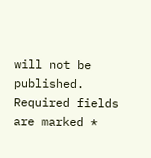will not be published. Required fields are marked *